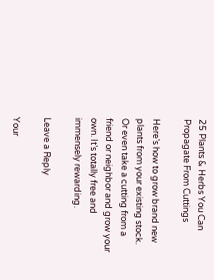25 Plants & Herbs You Can Propagate From Cuttings

Here’s how to grow brand new plants from your existing stock. Or even take a cutting from a friend or neighbor and grow your own. It’s totally free and immensely rewarding.

Leave a Reply

Your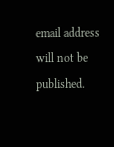email address will not be published.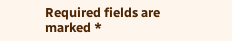Required fields are marked *